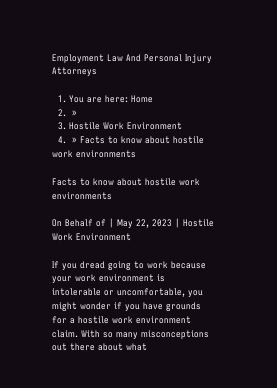Employment Law And Personal Injury Attorneys

  1. You are here: Home
  2.  »
  3. Hostile Work Environment
  4.  » Facts to know about hostile work environments

Facts to know about hostile work environments

On Behalf of | May 22, 2023 | Hostile Work Environment

If you dread going to work because your work environment is intolerable or uncomfortable, you might wonder if you have grounds for a hostile work environment claim. With so many misconceptions out there about what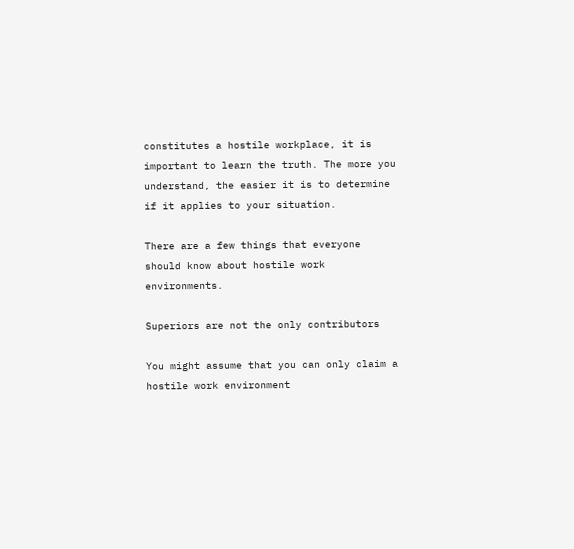constitutes a hostile workplace, it is important to learn the truth. The more you understand, the easier it is to determine if it applies to your situation.

There are a few things that everyone should know about hostile work environments.

Superiors are not the only contributors

You might assume that you can only claim a hostile work environment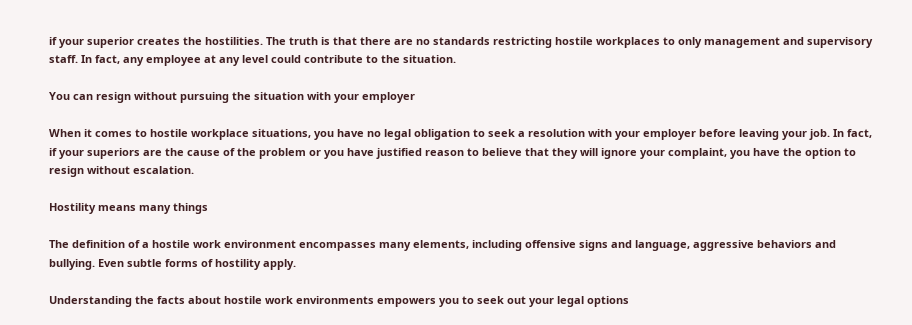if your superior creates the hostilities. The truth is that there are no standards restricting hostile workplaces to only management and supervisory staff. In fact, any employee at any level could contribute to the situation.

You can resign without pursuing the situation with your employer

When it comes to hostile workplace situations, you have no legal obligation to seek a resolution with your employer before leaving your job. In fact, if your superiors are the cause of the problem or you have justified reason to believe that they will ignore your complaint, you have the option to resign without escalation.

Hostility means many things

The definition of a hostile work environment encompasses many elements, including offensive signs and language, aggressive behaviors and bullying. Even subtle forms of hostility apply.

Understanding the facts about hostile work environments empowers you to seek out your legal options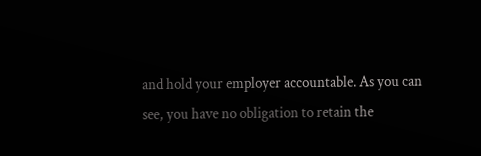and hold your employer accountable. As you can see, you have no obligation to retain the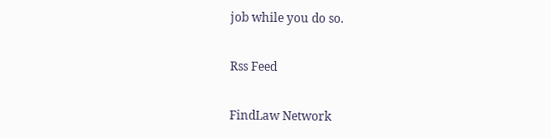job while you do so.

Rss Feed

FindLaw Network